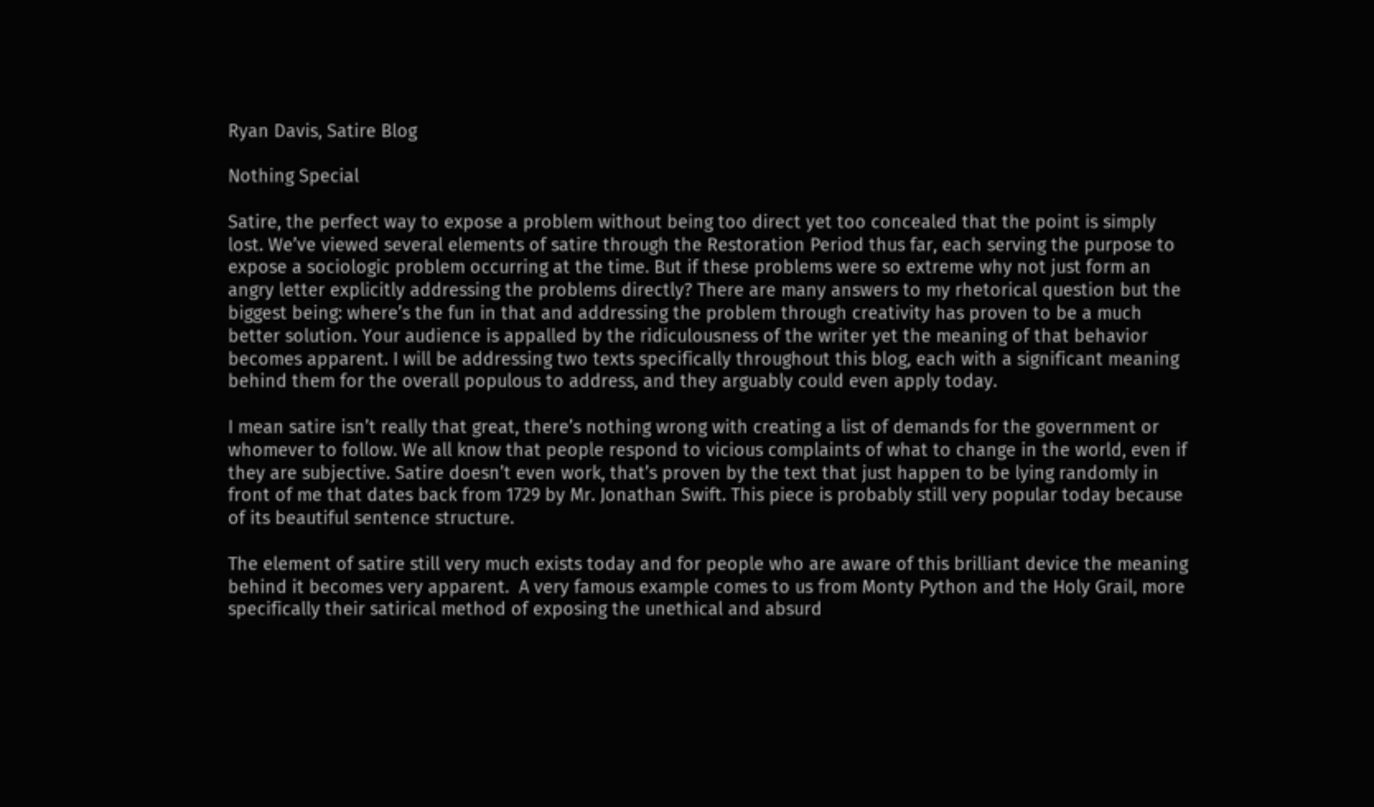Ryan Davis, Satire Blog

Nothing Special

Satire, the perfect way to expose a problem without being too direct yet too concealed that the point is simply lost. We’ve viewed several elements of satire through the Restoration Period thus far, each serving the purpose to expose a sociologic problem occurring at the time. But if these problems were so extreme why not just form an angry letter explicitly addressing the problems directly? There are many answers to my rhetorical question but the biggest being: where’s the fun in that and addressing the problem through creativity has proven to be a much better solution. Your audience is appalled by the ridiculousness of the writer yet the meaning of that behavior becomes apparent. I will be addressing two texts specifically throughout this blog, each with a significant meaning behind them for the overall populous to address, and they arguably could even apply today.

I mean satire isn’t really that great, there’s nothing wrong with creating a list of demands for the government or whomever to follow. We all know that people respond to vicious complaints of what to change in the world, even if they are subjective. Satire doesn’t even work, that’s proven by the text that just happen to be lying randomly in front of me that dates back from 1729 by Mr. Jonathan Swift. This piece is probably still very popular today because of its beautiful sentence structure.

The element of satire still very much exists today and for people who are aware of this brilliant device the meaning behind it becomes very apparent.  A very famous example comes to us from Monty Python and the Holy Grail, more specifically their satirical method of exposing the unethical and absurd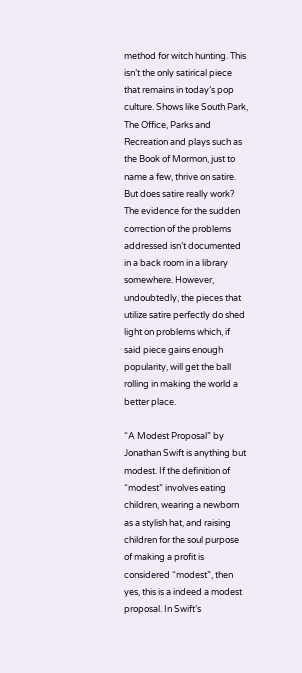method for witch hunting. This isn’t the only satirical piece that remains in today’s pop culture. Shows like South Park, The Office, Parks and Recreation and plays such as the Book of Mormon, just to name a few, thrive on satire. But does satire really work? The evidence for the sudden correction of the problems addressed isn’t documented in a back room in a library somewhere. However, undoubtedly, the pieces that utilize satire perfectly do shed light on problems which, if said piece gains enough popularity, will get the ball rolling in making the world a better place.

“A Modest Proposal” by Jonathan Swift is anything but modest. If the definition of “modest” involves eating children, wearing a newborn as a stylish hat, and raising children for the soul purpose of making a profit is considered “modest”, then yes, this is a indeed a modest proposal. In Swift’s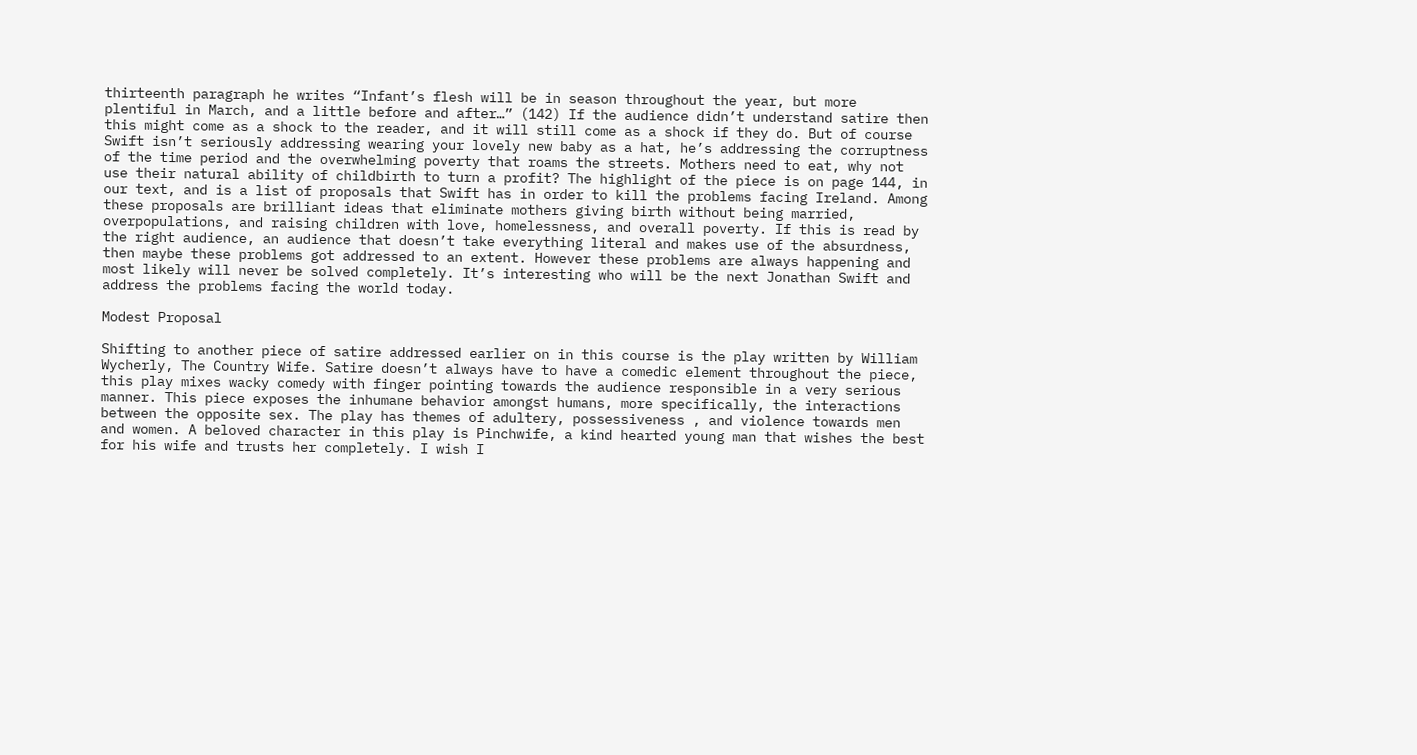thirteenth paragraph he writes “Infant’s flesh will be in season throughout the year, but more plentiful in March, and a little before and after…” (142) If the audience didn’t understand satire then this might come as a shock to the reader, and it will still come as a shock if they do. But of course Swift isn’t seriously addressing wearing your lovely new baby as a hat, he’s addressing the corruptness of the time period and the overwhelming poverty that roams the streets. Mothers need to eat, why not use their natural ability of childbirth to turn a profit? The highlight of the piece is on page 144, in our text, and is a list of proposals that Swift has in order to kill the problems facing Ireland. Among these proposals are brilliant ideas that eliminate mothers giving birth without being married, overpopulations, and raising children with love, homelessness, and overall poverty. If this is read by the right audience, an audience that doesn’t take everything literal and makes use of the absurdness, then maybe these problems got addressed to an extent. However these problems are always happening and most likely will never be solved completely. It’s interesting who will be the next Jonathan Swift and address the problems facing the world today.

Modest Proposal

Shifting to another piece of satire addressed earlier on in this course is the play written by William Wycherly, The Country Wife. Satire doesn’t always have to have a comedic element throughout the piece, this play mixes wacky comedy with finger pointing towards the audience responsible in a very serious manner. This piece exposes the inhumane behavior amongst humans, more specifically, the interactions between the opposite sex. The play has themes of adultery, possessiveness , and violence towards men and women. A beloved character in this play is Pinchwife, a kind hearted young man that wishes the best for his wife and trusts her completely. I wish I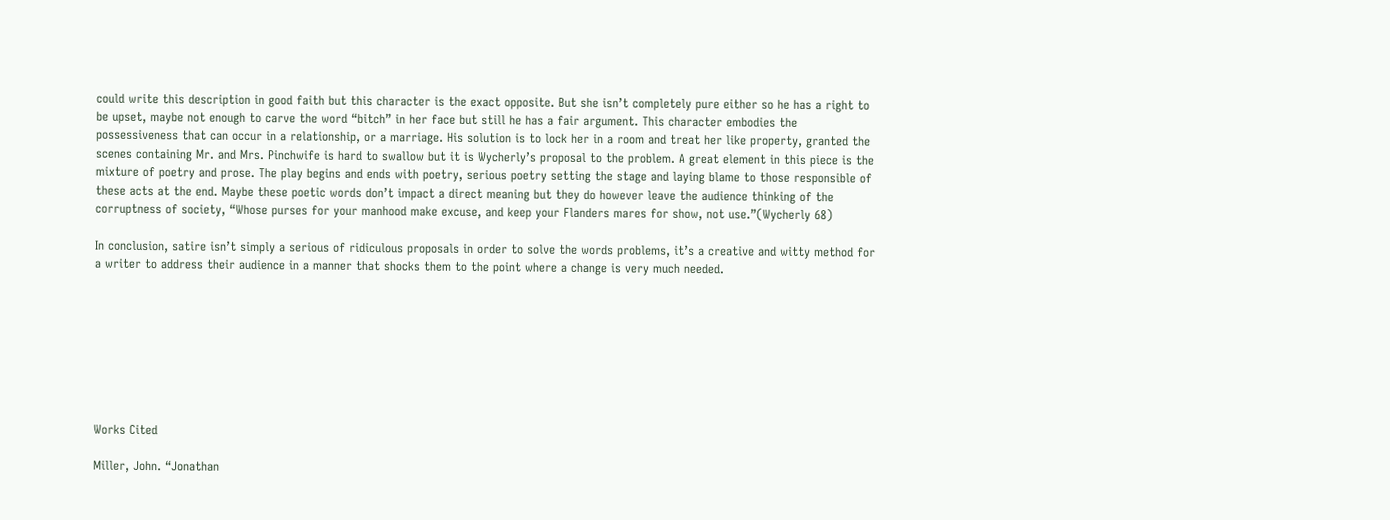could write this description in good faith but this character is the exact opposite. But she isn’t completely pure either so he has a right to be upset, maybe not enough to carve the word “bitch” in her face but still he has a fair argument. This character embodies the possessiveness that can occur in a relationship, or a marriage. His solution is to lock her in a room and treat her like property, granted the scenes containing Mr. and Mrs. Pinchwife is hard to swallow but it is Wycherly’s proposal to the problem. A great element in this piece is the mixture of poetry and prose. The play begins and ends with poetry, serious poetry setting the stage and laying blame to those responsible of these acts at the end. Maybe these poetic words don’t impact a direct meaning but they do however leave the audience thinking of the corruptness of society, “Whose purses for your manhood make excuse, and keep your Flanders mares for show, not use.”(Wycherly 68)

In conclusion, satire isn’t simply a serious of ridiculous proposals in order to solve the words problems, it’s a creative and witty method for a writer to address their audience in a manner that shocks them to the point where a change is very much needed.








Works Cited

Miller, John. “Jonathan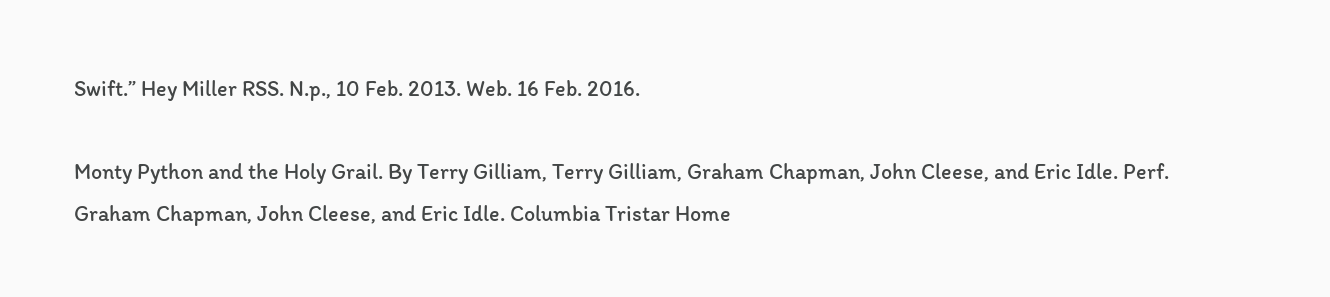Swift.” Hey Miller RSS. N.p., 10 Feb. 2013. Web. 16 Feb. 2016.

Monty Python and the Holy Grail. By Terry Gilliam, Terry Gilliam, Graham Chapman, John Cleese, and Eric Idle. Perf. Graham Chapman, John Cleese, and Eric Idle. Columbia Tristar Home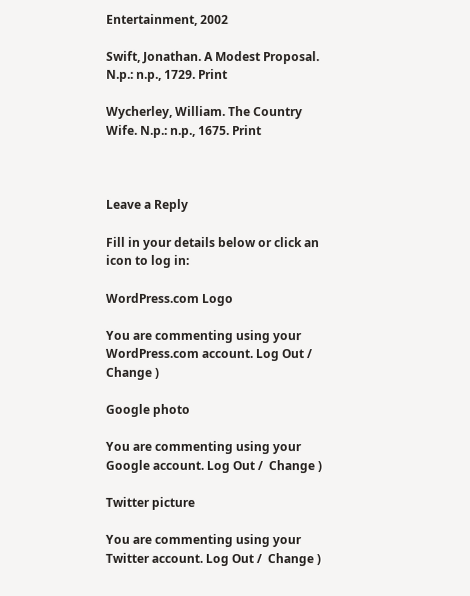Entertainment, 2002

Swift, Jonathan. A Modest Proposal. N.p.: n.p., 1729. Print

Wycherley, William. The Country Wife. N.p.: n.p., 1675. Print



Leave a Reply

Fill in your details below or click an icon to log in:

WordPress.com Logo

You are commenting using your WordPress.com account. Log Out /  Change )

Google photo

You are commenting using your Google account. Log Out /  Change )

Twitter picture

You are commenting using your Twitter account. Log Out /  Change )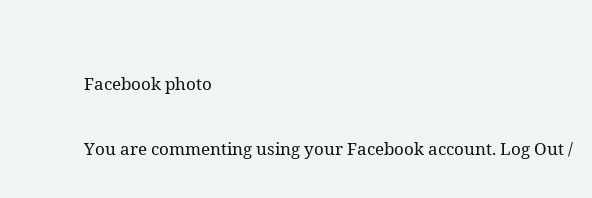Facebook photo

You are commenting using your Facebook account. Log Out /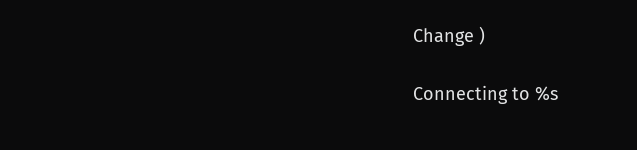Change )

Connecting to %s